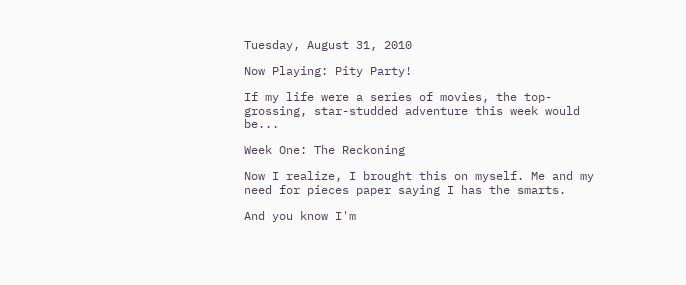Tuesday, August 31, 2010

Now Playing: Pity Party!

If my life were a series of movies, the top-grossing, star-studded adventure this week would be...

Week One: The Reckoning

Now I realize, I brought this on myself. Me and my need for pieces paper saying I has the smarts.

And you know I'm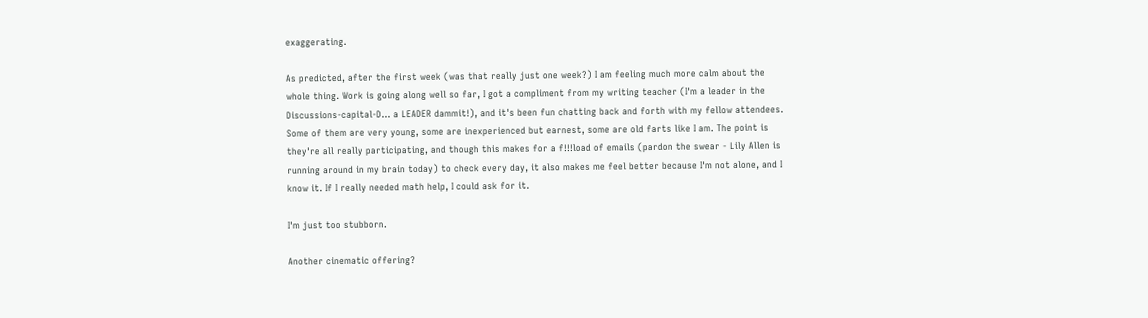exaggerating.

As predicted, after the first week (was that really just one week?) I am feeling much more calm about the whole thing. Work is going along well so far, I got a compliment from my writing teacher (I'm a leader in the Discussions-capital-D... a LEADER dammit!), and it's been fun chatting back and forth with my fellow attendees. Some of them are very young, some are inexperienced but earnest, some are old farts like I am. The point is they're all really participating, and though this makes for a f!!!load of emails (pardon the swear - Lily Allen is running around in my brain today) to check every day, it also makes me feel better because I'm not alone, and I know it. If I really needed math help, I could ask for it.

I'm just too stubborn.

Another cinematic offering?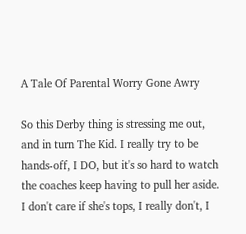A Tale Of Parental Worry Gone Awry

So this Derby thing is stressing me out, and in turn The Kid. I really try to be hands-off, I DO, but it's so hard to watch the coaches keep having to pull her aside. I don't care if she's tops, I really don't, I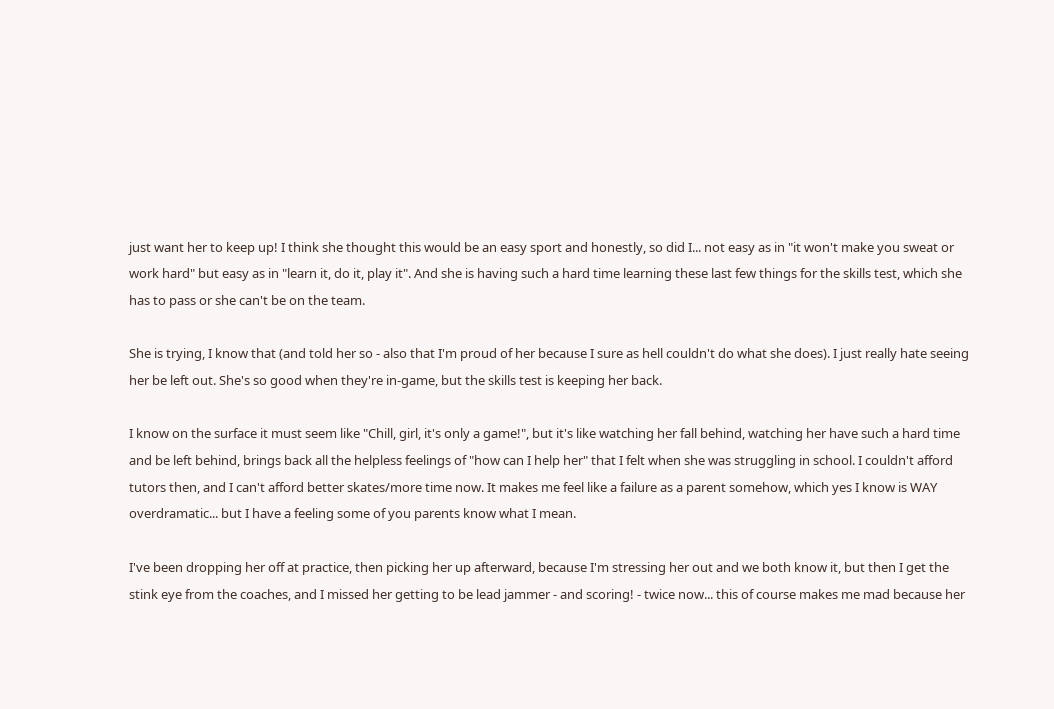just want her to keep up! I think she thought this would be an easy sport and honestly, so did I... not easy as in "it won't make you sweat or work hard" but easy as in "learn it, do it, play it". And she is having such a hard time learning these last few things for the skills test, which she has to pass or she can't be on the team.

She is trying, I know that (and told her so - also that I'm proud of her because I sure as hell couldn't do what she does). I just really hate seeing her be left out. She's so good when they're in-game, but the skills test is keeping her back.

I know on the surface it must seem like "Chill, girl, it's only a game!", but it's like watching her fall behind, watching her have such a hard time and be left behind, brings back all the helpless feelings of "how can I help her" that I felt when she was struggling in school. I couldn't afford tutors then, and I can't afford better skates/more time now. It makes me feel like a failure as a parent somehow, which yes I know is WAY overdramatic... but I have a feeling some of you parents know what I mean.

I've been dropping her off at practice, then picking her up afterward, because I'm stressing her out and we both know it, but then I get the stink eye from the coaches, and I missed her getting to be lead jammer - and scoring! - twice now... this of course makes me mad because her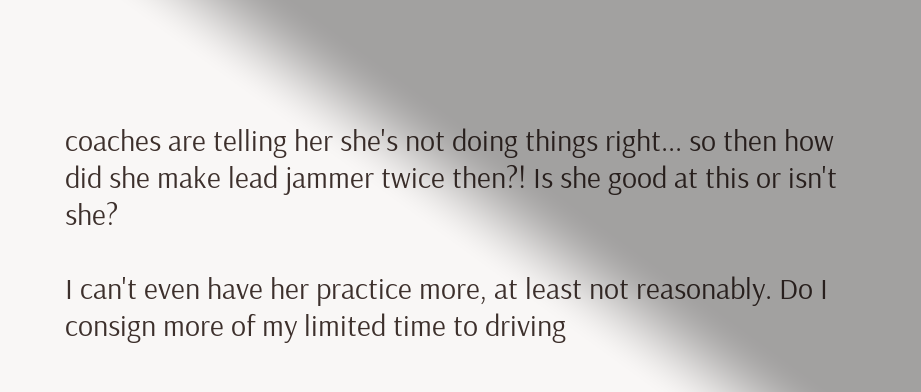coaches are telling her she's not doing things right... so then how did she make lead jammer twice then?! Is she good at this or isn't she?

I can't even have her practice more, at least not reasonably. Do I consign more of my limited time to driving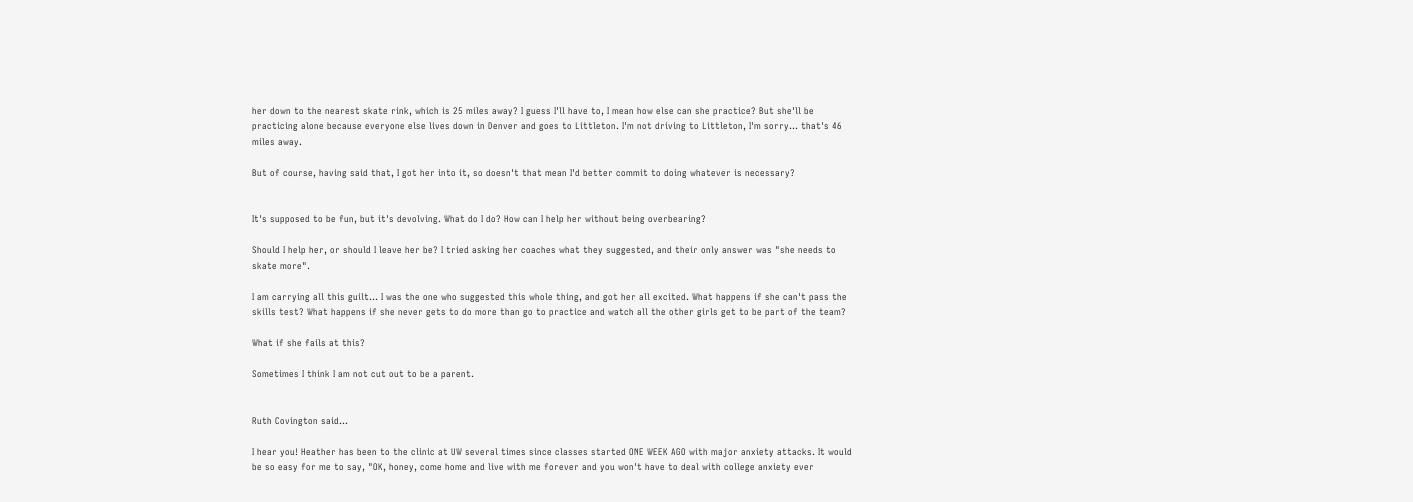her down to the nearest skate rink, which is 25 miles away? I guess I'll have to, I mean how else can she practice? But she'll be practicing alone because everyone else lives down in Denver and goes to Littleton. I'm not driving to Littleton, I'm sorry... that's 46 miles away.

But of course, having said that, I got her into it, so doesn't that mean I'd better commit to doing whatever is necessary?


It's supposed to be fun, but it's devolving. What do I do? How can I help her without being overbearing?

Should I help her, or should I leave her be? I tried asking her coaches what they suggested, and their only answer was "she needs to skate more".

I am carrying all this guilt... I was the one who suggested this whole thing, and got her all excited. What happens if she can't pass the skills test? What happens if she never gets to do more than go to practice and watch all the other girls get to be part of the team?

What if she fails at this?

Sometimes I think I am not cut out to be a parent.


Ruth Covington said...

I hear you! Heather has been to the clinic at UW several times since classes started ONE WEEK AGO with major anxiety attacks. It would be so easy for me to say, "OK, honey, come home and live with me forever and you won't have to deal with college anxiety ever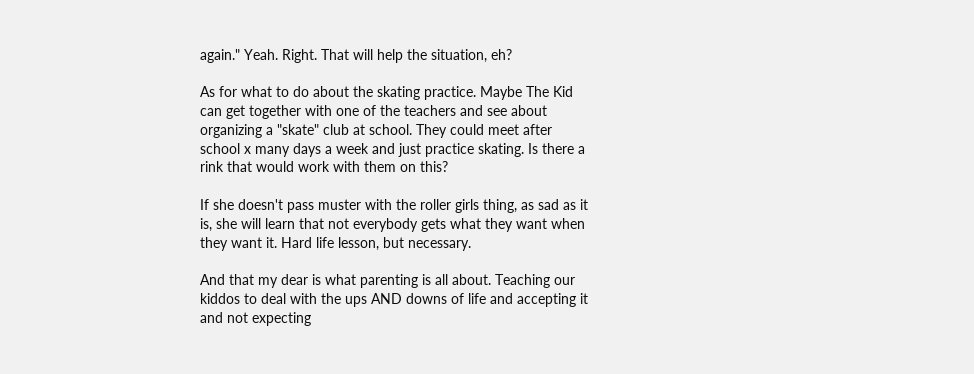again." Yeah. Right. That will help the situation, eh?

As for what to do about the skating practice. Maybe The Kid can get together with one of the teachers and see about organizing a "skate" club at school. They could meet after school x many days a week and just practice skating. Is there a rink that would work with them on this?

If she doesn't pass muster with the roller girls thing, as sad as it is, she will learn that not everybody gets what they want when they want it. Hard life lesson, but necessary.

And that my dear is what parenting is all about. Teaching our kiddos to deal with the ups AND downs of life and accepting it and not expecting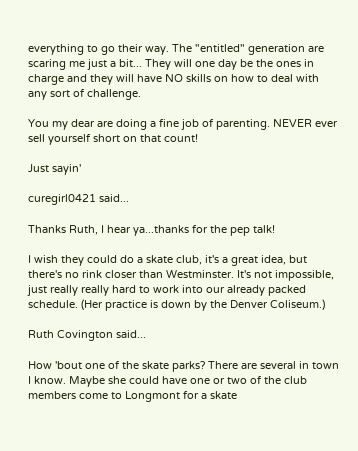everything to go their way. The "entitled" generation are scaring me just a bit... They will one day be the ones in charge and they will have NO skills on how to deal with any sort of challenge.

You my dear are doing a fine job of parenting. NEVER ever sell yourself short on that count!

Just sayin'

curegirl0421 said...

Thanks Ruth, I hear ya...thanks for the pep talk!

I wish they could do a skate club, it's a great idea, but there's no rink closer than Westminster. It's not impossible, just really really hard to work into our already packed schedule. (Her practice is down by the Denver Coliseum.)

Ruth Covington said...

How 'bout one of the skate parks? There are several in town I know. Maybe she could have one or two of the club members come to Longmont for a skate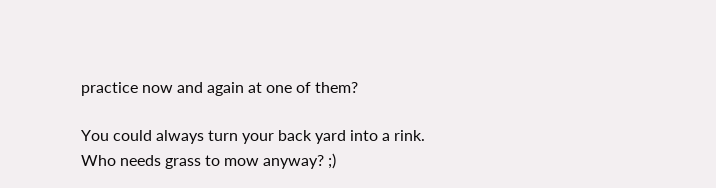practice now and again at one of them?

You could always turn your back yard into a rink. Who needs grass to mow anyway? ;)